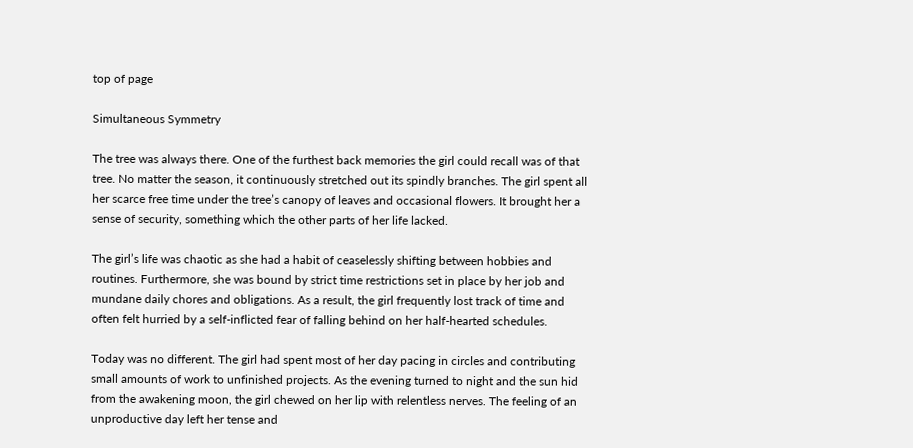top of page

Simultaneous Symmetry

The tree was always there. One of the furthest back memories the girl could recall was of that tree. No matter the season, it continuously stretched out its spindly branches. The girl spent all her scarce free time under the tree’s canopy of leaves and occasional flowers. It brought her a sense of security, something which the other parts of her life lacked.

The girl’s life was chaotic as she had a habit of ceaselessly shifting between hobbies and routines. Furthermore, she was bound by strict time restrictions set in place by her job and mundane daily chores and obligations. As a result, the girl frequently lost track of time and often felt hurried by a self-inflicted fear of falling behind on her half-hearted schedules.

Today was no different. The girl had spent most of her day pacing in circles and contributing small amounts of work to unfinished projects. As the evening turned to night and the sun hid from the awakening moon, the girl chewed on her lip with relentless nerves. The feeling of an unproductive day left her tense and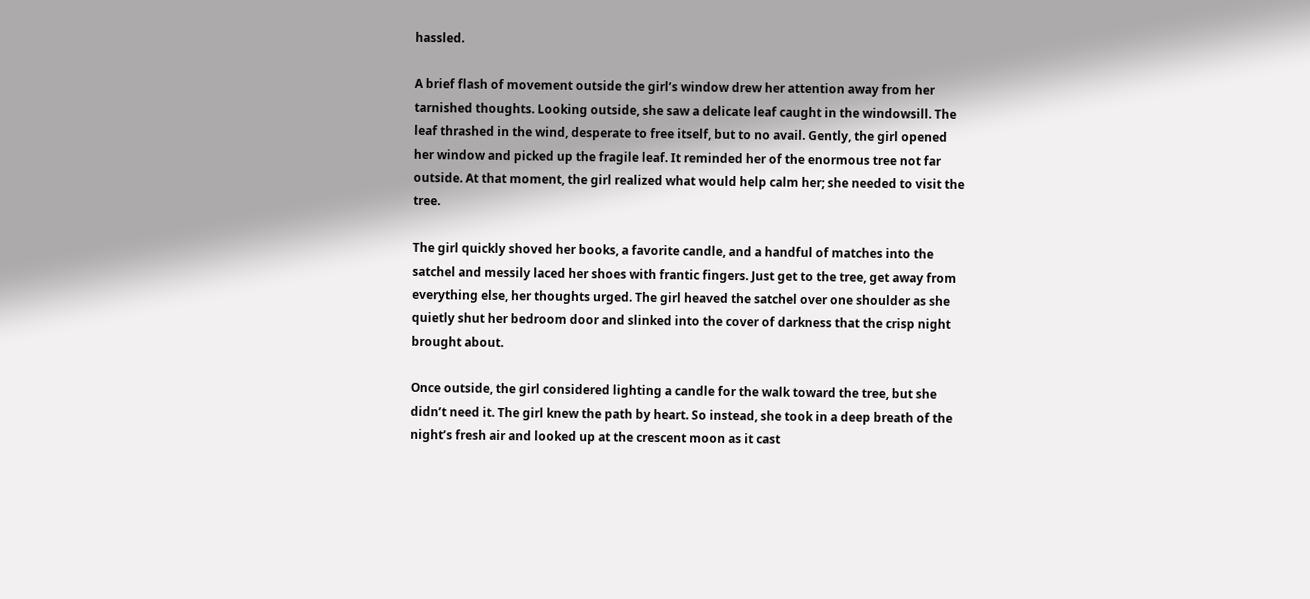hassled.

A brief flash of movement outside the girl’s window drew her attention away from her tarnished thoughts. Looking outside, she saw a delicate leaf caught in the windowsill. The leaf thrashed in the wind, desperate to free itself, but to no avail. Gently, the girl opened her window and picked up the fragile leaf. It reminded her of the enormous tree not far outside. At that moment, the girl realized what would help calm her; she needed to visit the tree.

The girl quickly shoved her books, a favorite candle, and a handful of matches into the satchel and messily laced her shoes with frantic fingers. Just get to the tree, get away from everything else, her thoughts urged. The girl heaved the satchel over one shoulder as she quietly shut her bedroom door and slinked into the cover of darkness that the crisp night brought about.

Once outside, the girl considered lighting a candle for the walk toward the tree, but she didn’t need it. The girl knew the path by heart. So instead, she took in a deep breath of the night’s fresh air and looked up at the crescent moon as it cast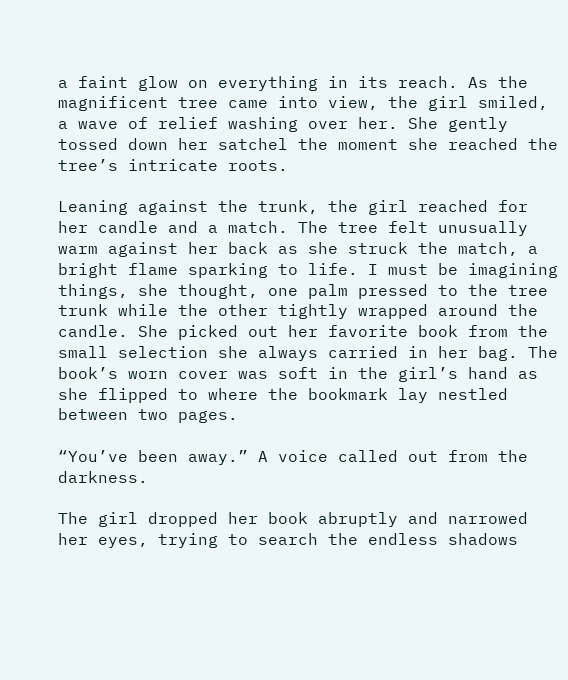a faint glow on everything in its reach. As the magnificent tree came into view, the girl smiled, a wave of relief washing over her. She gently tossed down her satchel the moment she reached the tree’s intricate roots.

Leaning against the trunk, the girl reached for her candle and a match. The tree felt unusually warm against her back as she struck the match, a bright flame sparking to life. I must be imagining things, she thought, one palm pressed to the tree trunk while the other tightly wrapped around the candle. She picked out her favorite book from the small selection she always carried in her bag. The book’s worn cover was soft in the girl’s hand as she flipped to where the bookmark lay nestled between two pages.

“You’ve been away.” A voice called out from the darkness.

The girl dropped her book abruptly and narrowed her eyes, trying to search the endless shadows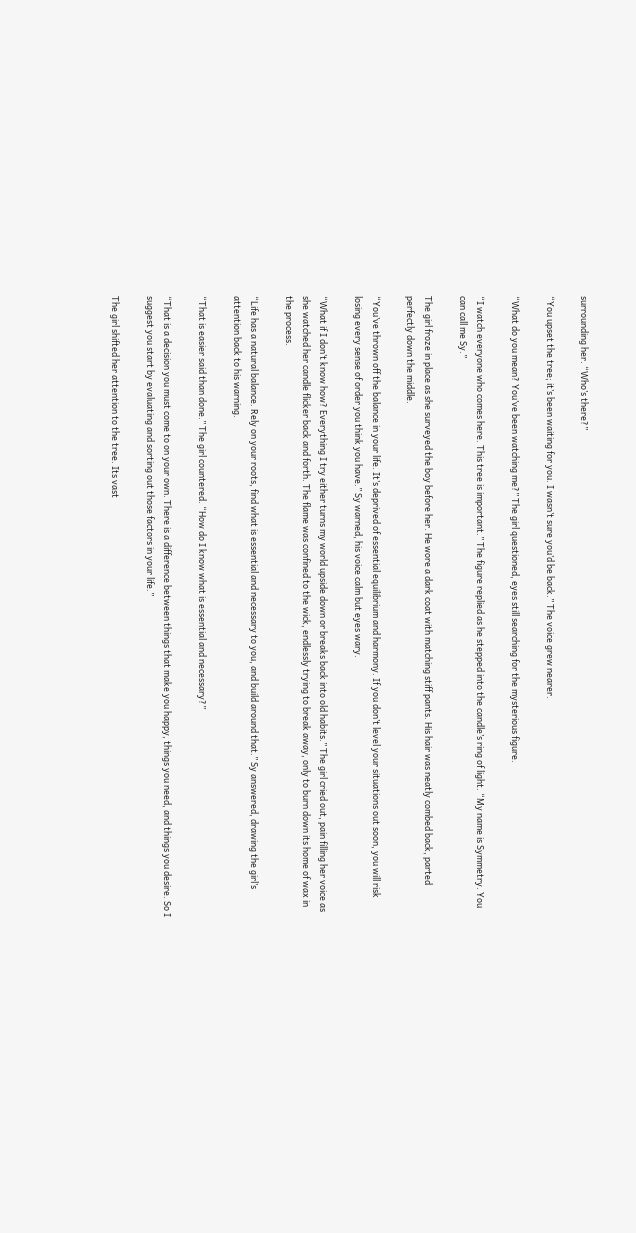surrounding her. “Who’s there?”

“You upset the tree; it’s been waiting for you. I wasn’t sure you’d be back.” The voice grew nearer.

“What do you mean? You’ve been watching me?” The girl questioned, eyes still searching for the mysterious figure.

“I watch everyone who comes here. This tree is important.” The figure replied as he stepped into the candle’s ring of light. “My name is Symmetry. You can call me Sy.”

The girl froze in place as she surveyed the boy before her. He wore a dark coat with matching stiff pants. His hair was neatly combed back, parted perfectly down the middle.

“You’ve thrown off the balance in your life. It’s deprived of essential equilibrium and harmony. If you don’t level your situations out soon, you will risk losing every sense of order you think you have.” Sy warned, his voice calm but eyes wary.

“What if I don’t know how? Everything I try either turns my world upside down or breaks back into old habits.” The girl cried out, pain filling her voice as she watched her candle flicker back and forth. The flame was confined to the wick, endlessly trying to break away, only to burn down its home of wax in the process.

“Life has a natural balance. Rely on your roots, find what is essential and necessary to you, and build around that.” Sy answered, drawing the girl’s attention back to his warning.

“That is easier said than done.” The girl countered. “How do I know what is essential and necessary?”

“That is a decision you must come to on your own. There is a difference between things that make you happy, things you need, and things you desire. So I suggest you start by evaluating and sorting out those factors in your life.”

The girl shifted her attention to the tree. Its vast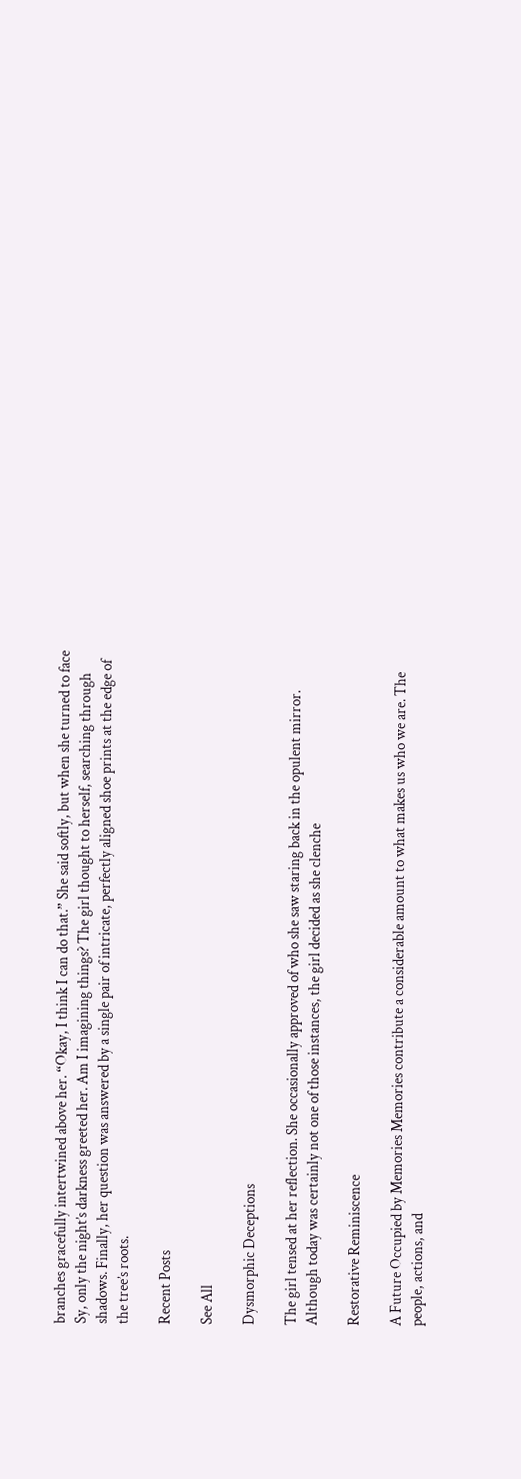branches gracefully intertwined above her. “Okay, I think I can do that.” She said softly, but when she turned to face Sy, only the night’s darkness greeted her. Am I imagining things? The girl thought to herself, searching through shadows. Finally, her question was answered by a single pair of intricate, perfectly aligned shoe prints at the edge of the tree’s roots.

Recent Posts

See All

Dysmorphic Deceptions

The girl tensed at her reflection. She occasionally approved of who she saw staring back in the opulent mirror. Although today was certainly not one of those instances, the girl decided as she clenche

Restorative Reminiscence

A Future Occupied by Memories Memories contribute a considerable amount to what makes us who we are. The people, actions, and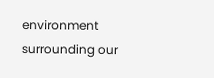environment surrounding our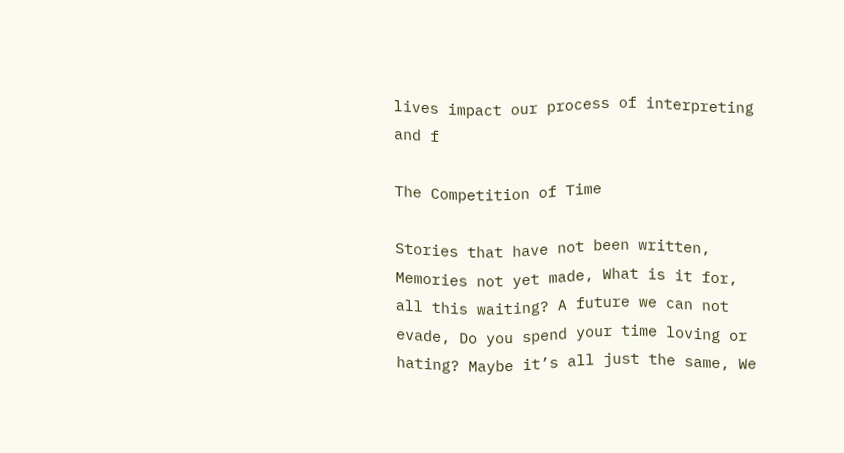lives impact our process of interpreting and f

The Competition of Time

Stories that have not been written, Memories not yet made, What is it for, all this waiting? A future we can not evade, Do you spend your time loving or hating? Maybe it’s all just the same, We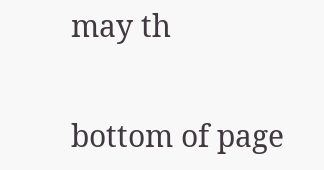may th


bottom of page